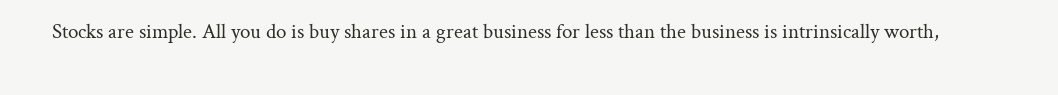Stocks are simple. All you do is buy shares in a great business for less than the business is intrinsically worth,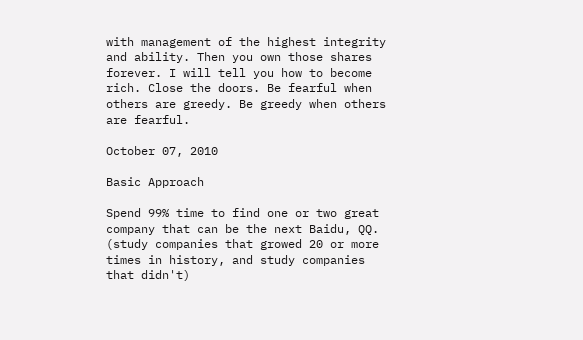with management of the highest integrity and ability. Then you own those shares forever. I will tell you how to become rich. Close the doors. Be fearful when others are greedy. Be greedy when others are fearful.

October 07, 2010

Basic Approach

Spend 99% time to find one or two great company that can be the next Baidu, QQ.
(study companies that growed 20 or more times in history, and study companies that didn't)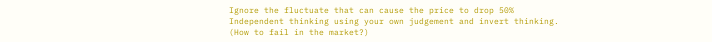Ignore the fluctuate that can cause the price to drop 50%
Independent thinking using your own judgement and invert thinking.
(How to fail in the market?)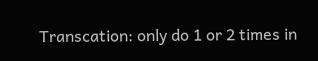Transcation: only do 1 or 2 times in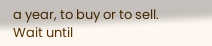a year, to buy or to sell.
Wait until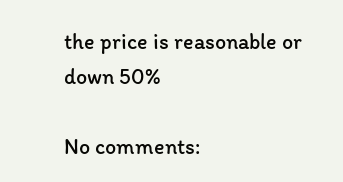the price is reasonable or down 50%

No comments: